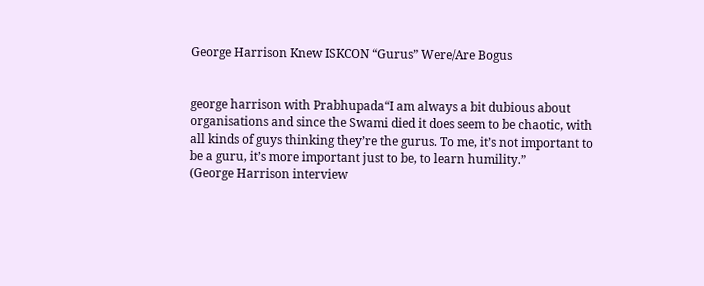George Harrison Knew ISKCON “Gurus” Were/Are Bogus


george harrison with Prabhupada“I am always a bit dubious about organisations and since the Swami died it does seem to be chaotic, with all kinds of guys thinking they’re the gurus. To me, it’s not important to be a guru, it’s more important just to be, to learn humility.”
(George Harrison interview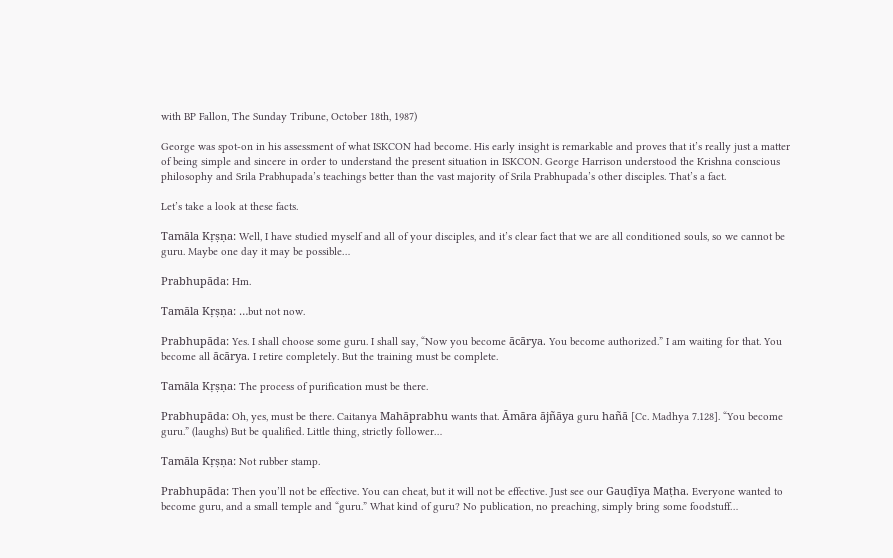with BP Fallon, The Sunday Tribune, October 18th, 1987)

George was spot-on in his assessment of what ISKCON had become. His early insight is remarkable and proves that it’s really just a matter of being simple and sincere in order to understand the present situation in ISKCON. George Harrison understood the Krishna conscious philosophy and Srila Prabhupada’s teachings better than the vast majority of Srila Prabhupada’s other disciples. That’s a fact.

Let’s take a look at these facts.

Tamāla Kṛṣṇa: Well, I have studied myself and all of your disciples, and it’s clear fact that we are all conditioned souls, so we cannot be guru. Maybe one day it may be possible…

Prabhupāda: Hm.

Tamāla Kṛṣṇa: …but not now.

Prabhupāda: Yes. I shall choose some guru. I shall say, “Now you become ācārya. You become authorized.” I am waiting for that. You become all ācārya. I retire completely. But the training must be complete.

Tamāla Kṛṣṇa: The process of purification must be there.

Prabhupāda: Oh, yes, must be there. Caitanya Mahāprabhu wants that. Āmāra ājñāya guru hañā [Cc. Madhya 7.128]. “You become guru.” (laughs) But be qualified. Little thing, strictly follower…

Tamāla Kṛṣṇa: Not rubber stamp.

Prabhupāda: Then you’ll not be effective. You can cheat, but it will not be effective. Just see our Gauḍīya Maṭha. Everyone wanted to become guru, and a small temple and “guru.” What kind of guru? No publication, no preaching, simply bring some foodstuff…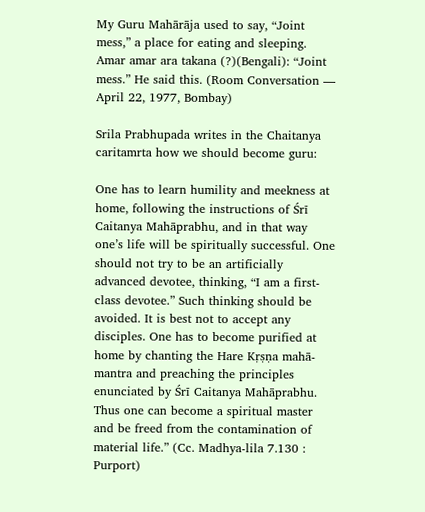My Guru Mahārāja used to say, “Joint mess,” a place for eating and sleeping. Amar amar ara takana (?)(Bengali): “Joint mess.” He said this. (Room Conversation — April 22, 1977, Bombay)

Srila Prabhupada writes in the Chaitanya caritamrta how we should become guru:

One has to learn humility and meekness at home, following the instructions of Śrī Caitanya Mahāprabhu, and in that way one’s life will be spiritually successful. One should not try to be an artificially advanced devotee, thinking, “I am a first-class devotee.” Such thinking should be avoided. It is best not to accept any disciples. One has to become purified at home by chanting the Hare Kṛṣṇa mahā-mantra and preaching the principles enunciated by Śrī Caitanya Mahāprabhu. Thus one can become a spiritual master and be freed from the contamination of material life.” (Cc. Madhya-lila 7.130 : Purport)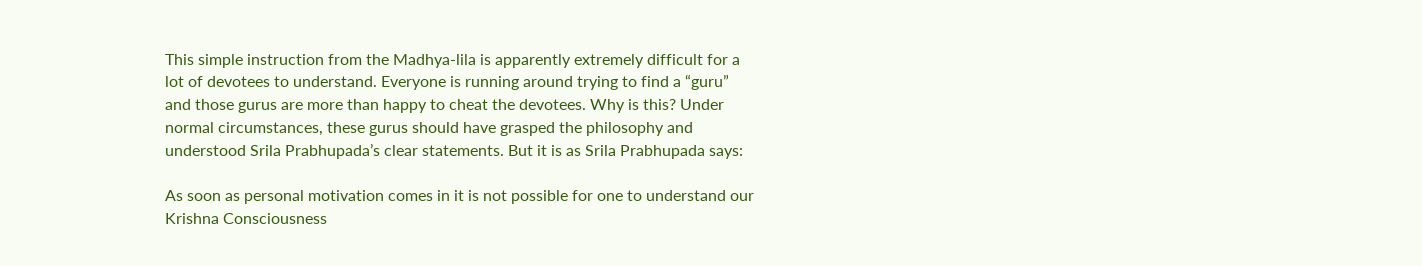This simple instruction from the Madhya-lila is apparently extremely difficult for a lot of devotees to understand. Everyone is running around trying to find a “guru” and those gurus are more than happy to cheat the devotees. Why is this? Under normal circumstances, these gurus should have grasped the philosophy and understood Srila Prabhupada’s clear statements. But it is as Srila Prabhupada says:

As soon as personal motivation comes in it is not possible for one to understand our Krishna Consciousness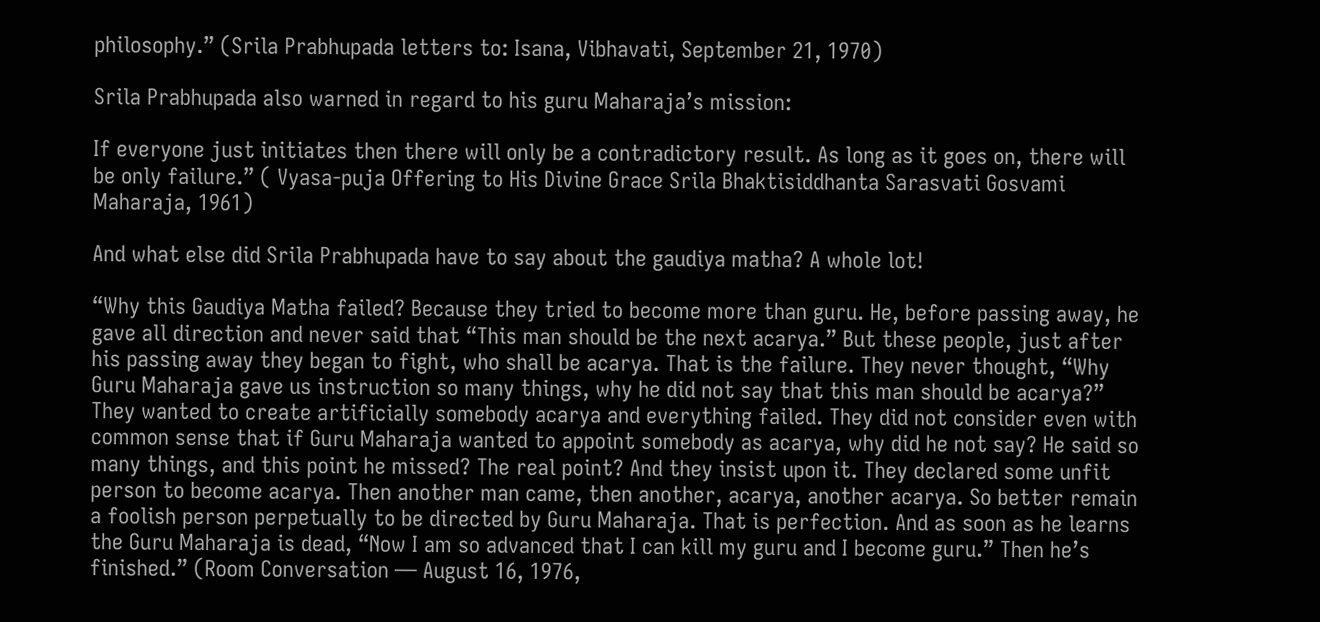philosophy.” (Srila Prabhupada letters to: Isana, Vibhavati, September 21, 1970)

Srila Prabhupada also warned in regard to his guru Maharaja’s mission:

If everyone just initiates then there will only be a contradictory result. As long as it goes on, there will be only failure.” ( Vyasa-puja Offering to His Divine Grace Srila Bhaktisiddhanta Sarasvati Gosvami Maharaja, 1961)

And what else did Srila Prabhupada have to say about the gaudiya matha? A whole lot!

“Why this Gaudiya Matha failed? Because they tried to become more than guru. He, before passing away, he gave all direction and never said that “This man should be the next acarya.” But these people, just after his passing away they began to fight, who shall be acarya. That is the failure. They never thought, “Why Guru Maharaja gave us instruction so many things, why he did not say that this man should be acarya?” They wanted to create artificially somebody acarya and everything failed. They did not consider even with common sense that if Guru Maharaja wanted to appoint somebody as acarya, why did he not say? He said so many things, and this point he missed? The real point? And they insist upon it. They declared some unfit person to become acarya. Then another man came, then another, acarya, another acarya. So better remain a foolish person perpetually to be directed by Guru Maharaja. That is perfection. And as soon as he learns the Guru Maharaja is dead, “Now I am so advanced that I can kill my guru and I become guru.” Then he’s finished.” (Room Conversation — August 16, 1976,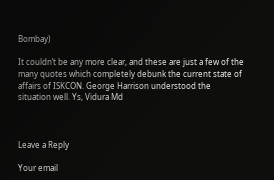Bombay)

It couldn’t be any more clear, and these are just a few of the many quotes which completely debunk the current state of affairs of ISKCON. George Harrison understood the situation well. Ys, Vidura Md



Leave a Reply

Your email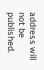address will not be published.